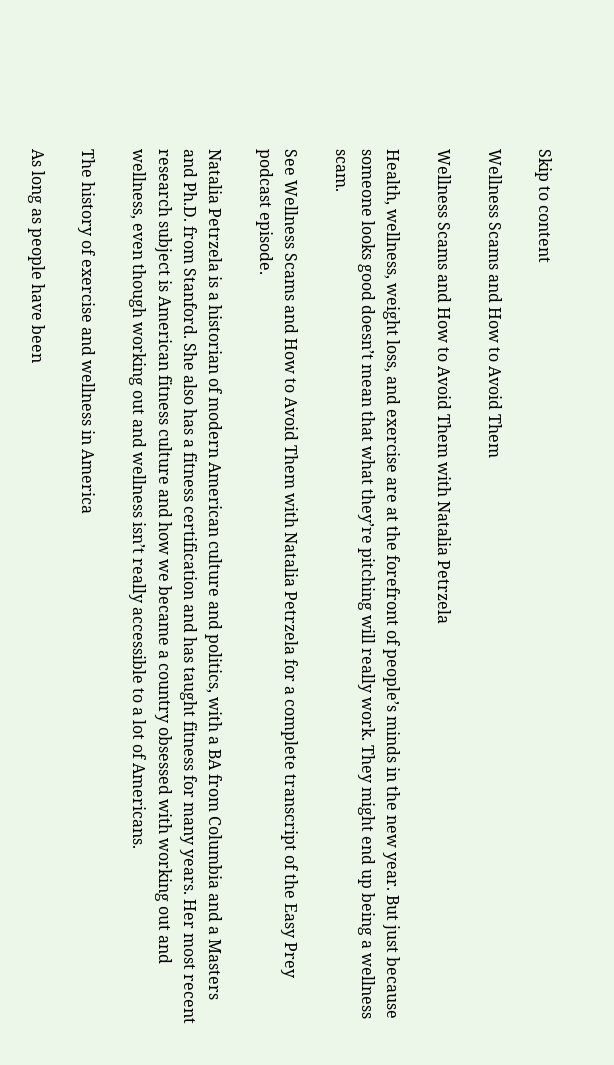Skip to content

Wellness Scams and How to Avoid Them

Wellness Scams and How to Avoid Them with Natalia Petrzela

Health, wellness, weight loss, and exercise are at the forefront of people’s minds in the new year. But just because someone looks good doesn’t mean that what they’re pitching will really work. They might end up being a wellness scam.

See Wellness Scams and How to Avoid Them with Natalia Petrzela for a complete transcript of the Easy Prey podcast episode.

Natalia Petrzela is a historian of modern American culture and politics, with a BA from Columbia and a Masters and Ph.D. from Stanford. She also has a fitness certification and has taught fitness for many years. Her most recent research subject is American fitness culture and how we became a country obsessed with working out and wellness, even though working out and wellness isn’t really accessible to a lot of Americans.

The history of exercise and wellness in America

As long as people have been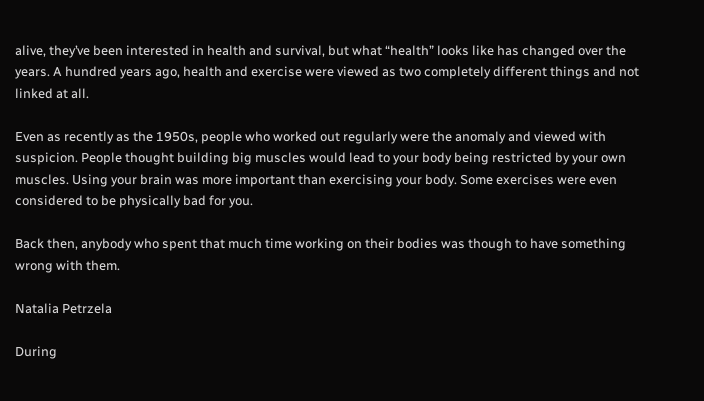alive, they’ve been interested in health and survival, but what “health” looks like has changed over the years. A hundred years ago, health and exercise were viewed as two completely different things and not linked at all.

Even as recently as the 1950s, people who worked out regularly were the anomaly and viewed with suspicion. People thought building big muscles would lead to your body being restricted by your own muscles. Using your brain was more important than exercising your body. Some exercises were even considered to be physically bad for you.

Back then, anybody who spent that much time working on their bodies was though to have something wrong with them.

Natalia Petrzela

During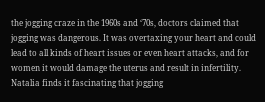the jogging craze in the 1960s and ‘70s, doctors claimed that jogging was dangerous. It was overtaxing your heart and could lead to all kinds of heart issues or even heart attacks, and for women it would damage the uterus and result in infertility. Natalia finds it fascinating that jogging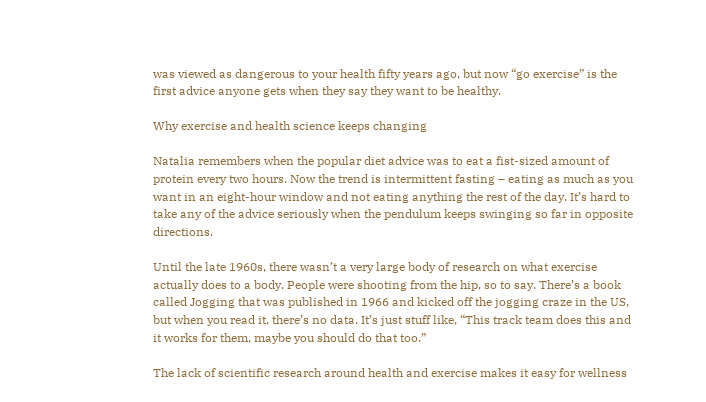was viewed as dangerous to your health fifty years ago, but now “go exercise” is the first advice anyone gets when they say they want to be healthy.

Why exercise and health science keeps changing

Natalia remembers when the popular diet advice was to eat a fist-sized amount of protein every two hours. Now the trend is intermittent fasting – eating as much as you want in an eight-hour window and not eating anything the rest of the day. It’s hard to take any of the advice seriously when the pendulum keeps swinging so far in opposite directions.

Until the late 1960s, there wasn’t a very large body of research on what exercise actually does to a body. People were shooting from the hip, so to say. There’s a book called Jogging that was published in 1966 and kicked off the jogging craze in the US, but when you read it, there’s no data. It’s just stuff like, “This track team does this and it works for them, maybe you should do that too.”

The lack of scientific research around health and exercise makes it easy for wellness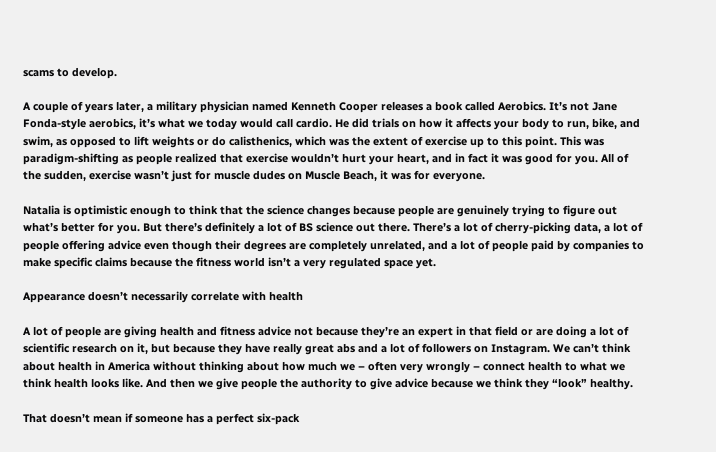scams to develop.

A couple of years later, a military physician named Kenneth Cooper releases a book called Aerobics. It’s not Jane Fonda-style aerobics, it’s what we today would call cardio. He did trials on how it affects your body to run, bike, and swim, as opposed to lift weights or do calisthenics, which was the extent of exercise up to this point. This was paradigm-shifting as people realized that exercise wouldn’t hurt your heart, and in fact it was good for you. All of the sudden, exercise wasn’t just for muscle dudes on Muscle Beach, it was for everyone.

Natalia is optimistic enough to think that the science changes because people are genuinely trying to figure out what’s better for you. But there’s definitely a lot of BS science out there. There’s a lot of cherry-picking data, a lot of people offering advice even though their degrees are completely unrelated, and a lot of people paid by companies to make specific claims because the fitness world isn’t a very regulated space yet.

Appearance doesn’t necessarily correlate with health

A lot of people are giving health and fitness advice not because they’re an expert in that field or are doing a lot of scientific research on it, but because they have really great abs and a lot of followers on Instagram. We can’t think about health in America without thinking about how much we – often very wrongly – connect health to what we think health looks like. And then we give people the authority to give advice because we think they “look” healthy.

That doesn’t mean if someone has a perfect six-pack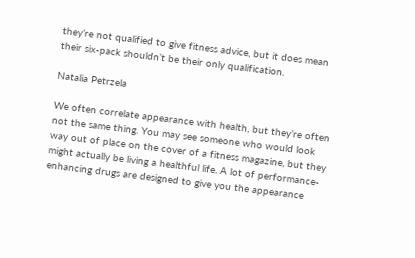they’re not qualified to give fitness advice, but it does mean their six-pack shouldn’t be their only qualification.

Natalia Petrzela

We often correlate appearance with health, but they’re often not the same thing. You may see someone who would look way out of place on the cover of a fitness magazine, but they might actually be living a healthful life. A lot of performance-enhancing drugs are designed to give you the appearance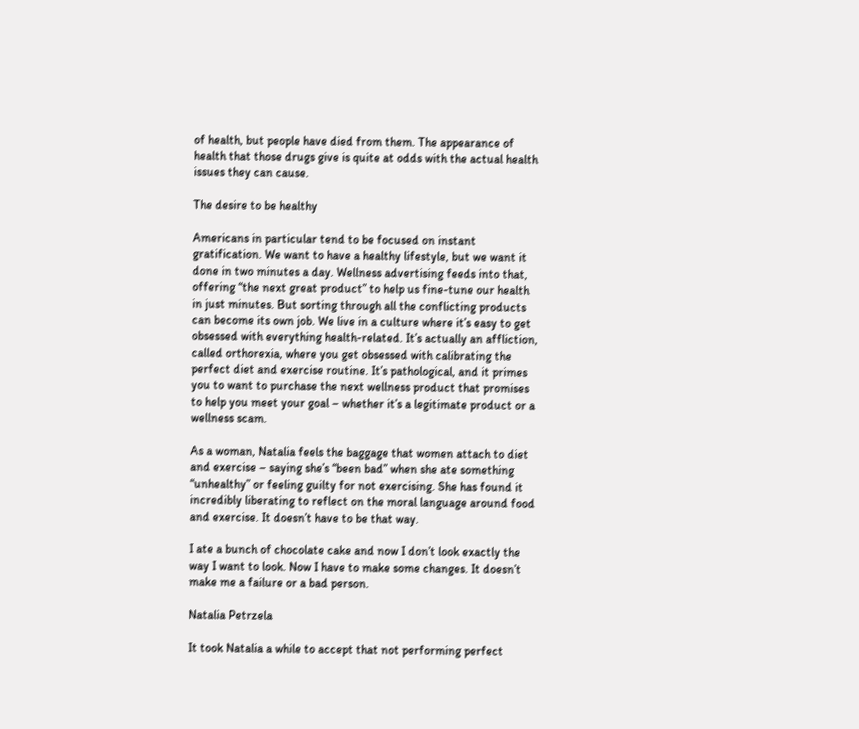of health, but people have died from them. The appearance of health that those drugs give is quite at odds with the actual health issues they can cause.

The desire to be healthy

Americans in particular tend to be focused on instant gratification. We want to have a healthy lifestyle, but we want it done in two minutes a day. Wellness advertising feeds into that, offering “the next great product” to help us fine-tune our health in just minutes. But sorting through all the conflicting products can become its own job. We live in a culture where it’s easy to get obsessed with everything health-related. It’s actually an affliction, called orthorexia, where you get obsessed with calibrating the perfect diet and exercise routine. It’s pathological, and it primes you to want to purchase the next wellness product that promises to help you meet your goal – whether it’s a legitimate product or a wellness scam.

As a woman, Natalia feels the baggage that women attach to diet and exercise – saying she’s “been bad” when she ate something “unhealthy” or feeling guilty for not exercising. She has found it incredibly liberating to reflect on the moral language around food and exercise. It doesn’t have to be that way.

I ate a bunch of chocolate cake and now I don’t look exactly the way I want to look. Now I have to make some changes. It doesn’t make me a failure or a bad person.

Natalia Petrzela

It took Natalia a while to accept that not performing perfect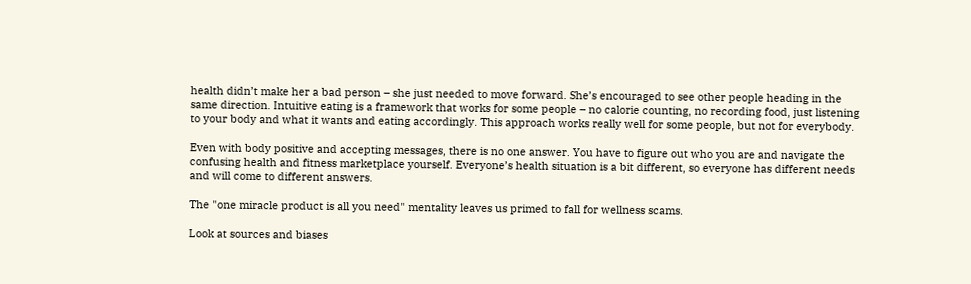health didn’t make her a bad person – she just needed to move forward. She’s encouraged to see other people heading in the same direction. Intuitive eating is a framework that works for some people – no calorie counting, no recording food, just listening to your body and what it wants and eating accordingly. This approach works really well for some people, but not for everybody.

Even with body positive and accepting messages, there is no one answer. You have to figure out who you are and navigate the confusing health and fitness marketplace yourself. Everyone’s health situation is a bit different, so everyone has different needs and will come to different answers.

The "one miracle product is all you need" mentality leaves us primed to fall for wellness scams.

Look at sources and biases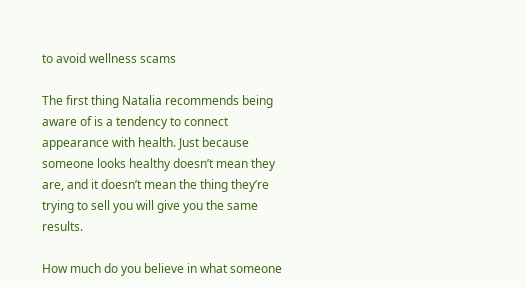to avoid wellness scams

The first thing Natalia recommends being aware of is a tendency to connect appearance with health. Just because someone looks healthy doesn’t mean they are, and it doesn’t mean the thing they’re trying to sell you will give you the same results.

How much do you believe in what someone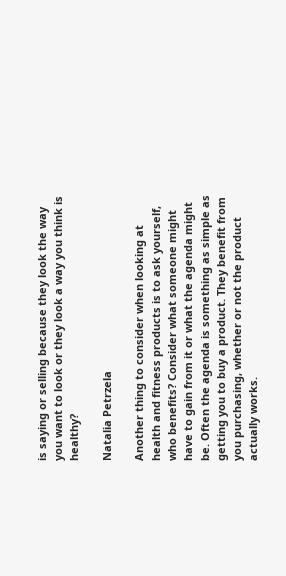is saying or selling because they look the way you want to look or they look a way you think is healthy?

Natalia Petrzela

Another thing to consider when looking at health and fitness products is to ask yourself, who benefits? Consider what someone might have to gain from it or what the agenda might be. Often the agenda is something as simple as getting you to buy a product. They benefit from you purchasing, whether or not the product actually works.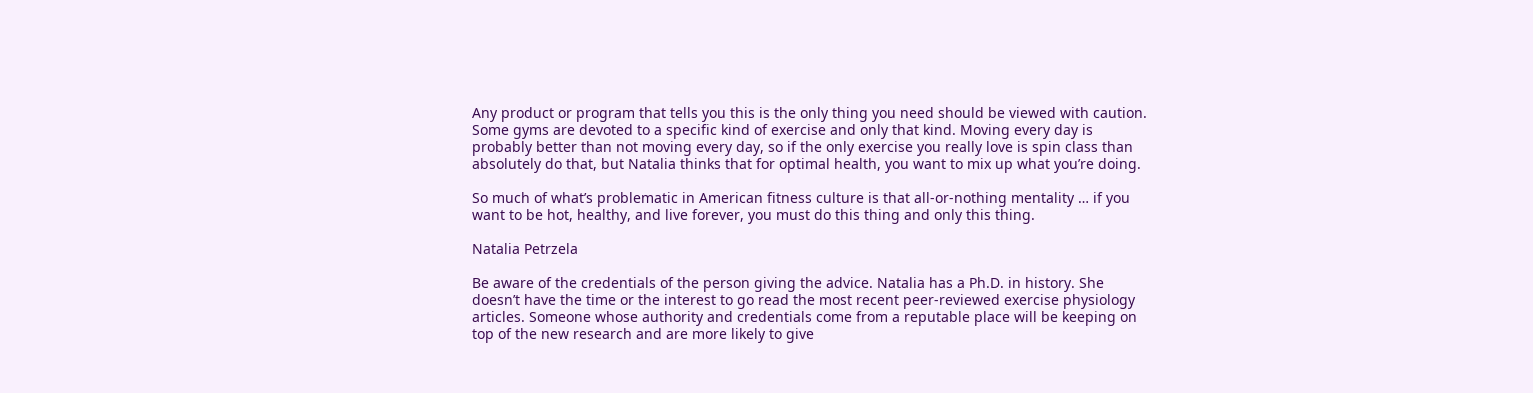Any product or program that tells you this is the only thing you need should be viewed with caution. Some gyms are devoted to a specific kind of exercise and only that kind. Moving every day is probably better than not moving every day, so if the only exercise you really love is spin class than absolutely do that, but Natalia thinks that for optimal health, you want to mix up what you’re doing.

So much of what’s problematic in American fitness culture is that all-or-nothing mentality … if you want to be hot, healthy, and live forever, you must do this thing and only this thing.

Natalia Petrzela

Be aware of the credentials of the person giving the advice. Natalia has a Ph.D. in history. She doesn’t have the time or the interest to go read the most recent peer-reviewed exercise physiology articles. Someone whose authority and credentials come from a reputable place will be keeping on top of the new research and are more likely to give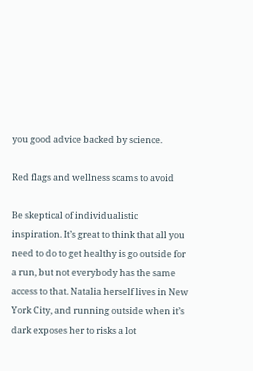you good advice backed by science.

Red flags and wellness scams to avoid

Be skeptical of individualistic inspiration. It’s great to think that all you need to do to get healthy is go outside for a run, but not everybody has the same access to that. Natalia herself lives in New York City, and running outside when it’s dark exposes her to risks a lot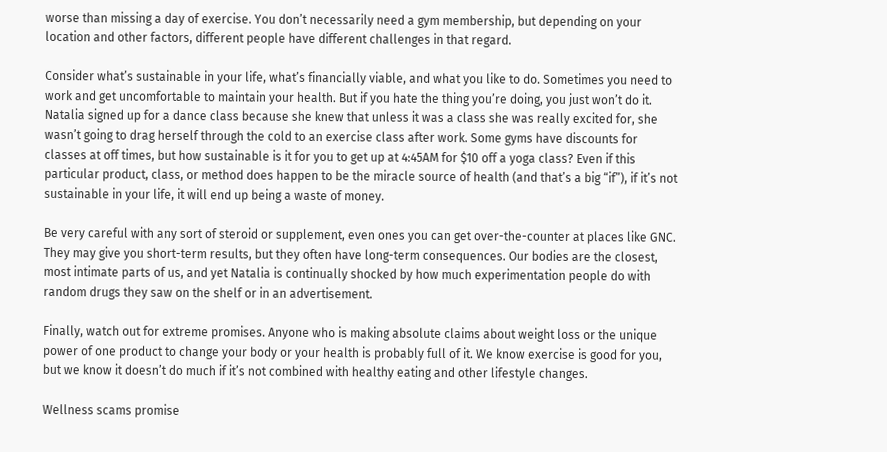worse than missing a day of exercise. You don’t necessarily need a gym membership, but depending on your location and other factors, different people have different challenges in that regard.

Consider what’s sustainable in your life, what’s financially viable, and what you like to do. Sometimes you need to work and get uncomfortable to maintain your health. But if you hate the thing you’re doing, you just won’t do it. Natalia signed up for a dance class because she knew that unless it was a class she was really excited for, she wasn’t going to drag herself through the cold to an exercise class after work. Some gyms have discounts for classes at off times, but how sustainable is it for you to get up at 4:45AM for $10 off a yoga class? Even if this particular product, class, or method does happen to be the miracle source of health (and that’s a big “if”), if it’s not sustainable in your life, it will end up being a waste of money.

Be very careful with any sort of steroid or supplement, even ones you can get over-the-counter at places like GNC. They may give you short-term results, but they often have long-term consequences. Our bodies are the closest, most intimate parts of us, and yet Natalia is continually shocked by how much experimentation people do with random drugs they saw on the shelf or in an advertisement.

Finally, watch out for extreme promises. Anyone who is making absolute claims about weight loss or the unique power of one product to change your body or your health is probably full of it. We know exercise is good for you, but we know it doesn’t do much if it’s not combined with healthy eating and other lifestyle changes.

Wellness scams promise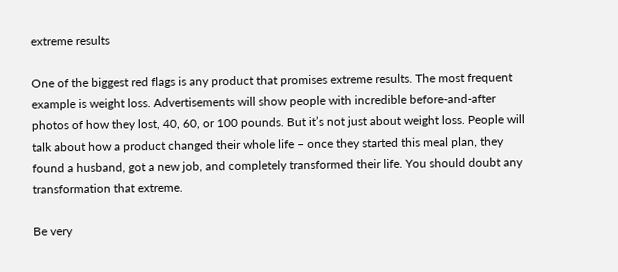extreme results

One of the biggest red flags is any product that promises extreme results. The most frequent example is weight loss. Advertisements will show people with incredible before-and-after photos of how they lost, 40, 60, or 100 pounds. But it’s not just about weight loss. People will talk about how a product changed their whole life – once they started this meal plan, they found a husband, got a new job, and completely transformed their life. You should doubt any transformation that extreme.

Be very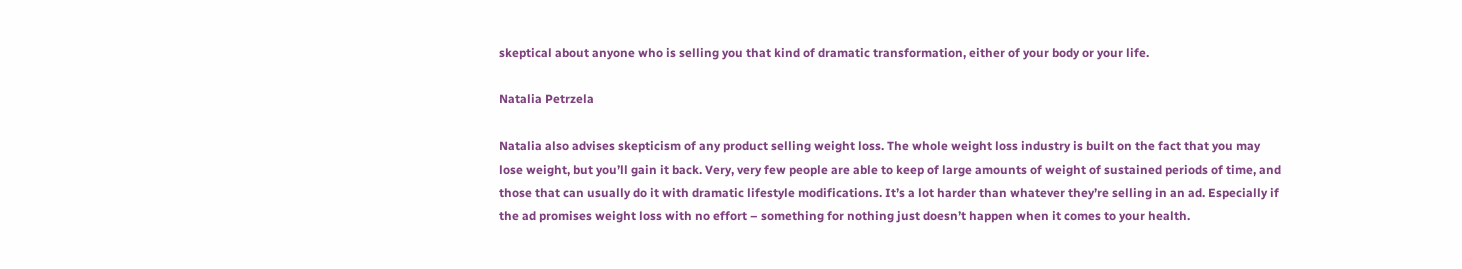skeptical about anyone who is selling you that kind of dramatic transformation, either of your body or your life.

Natalia Petrzela

Natalia also advises skepticism of any product selling weight loss. The whole weight loss industry is built on the fact that you may lose weight, but you’ll gain it back. Very, very few people are able to keep of large amounts of weight of sustained periods of time, and those that can usually do it with dramatic lifestyle modifications. It’s a lot harder than whatever they’re selling in an ad. Especially if the ad promises weight loss with no effort – something for nothing just doesn’t happen when it comes to your health.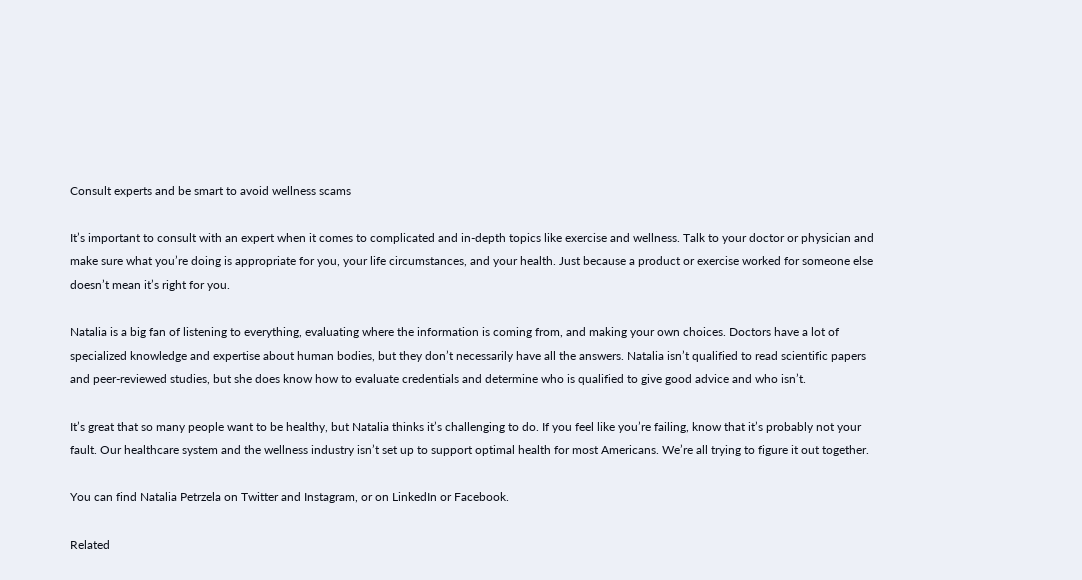Consult experts and be smart to avoid wellness scams

It’s important to consult with an expert when it comes to complicated and in-depth topics like exercise and wellness. Talk to your doctor or physician and make sure what you’re doing is appropriate for you, your life circumstances, and your health. Just because a product or exercise worked for someone else doesn’t mean it’s right for you.

Natalia is a big fan of listening to everything, evaluating where the information is coming from, and making your own choices. Doctors have a lot of specialized knowledge and expertise about human bodies, but they don’t necessarily have all the answers. Natalia isn’t qualified to read scientific papers and peer-reviewed studies, but she does know how to evaluate credentials and determine who is qualified to give good advice and who isn’t.

It’s great that so many people want to be healthy, but Natalia thinks it’s challenging to do. If you feel like you’re failing, know that it’s probably not your fault. Our healthcare system and the wellness industry isn’t set up to support optimal health for most Americans. We’re all trying to figure it out together.

You can find Natalia Petrzela on Twitter and Instagram, or on LinkedIn or Facebook.

Related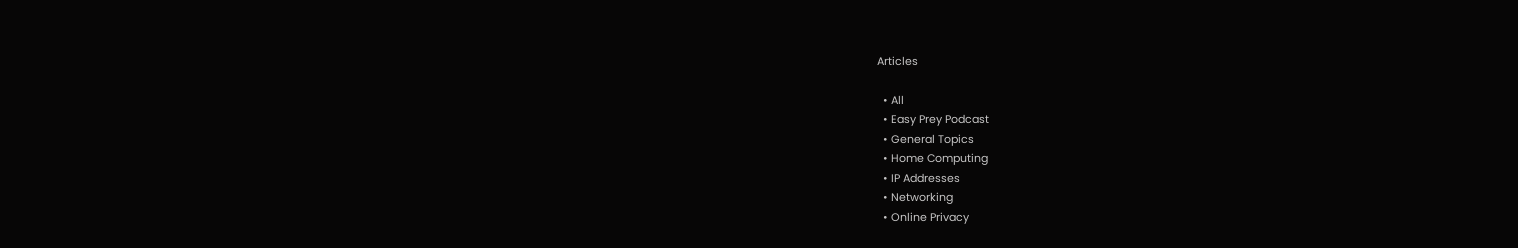Articles

  • All
  • Easy Prey Podcast
  • General Topics
  • Home Computing
  • IP Addresses
  • Networking
  • Online Privacy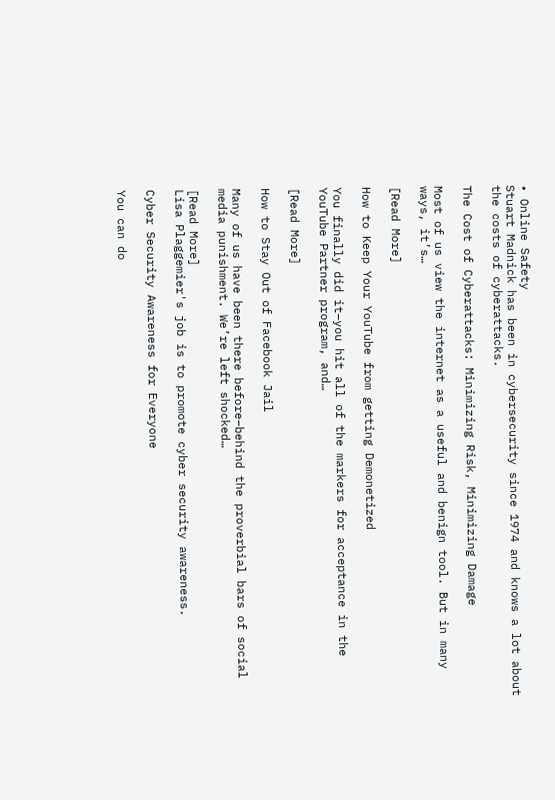• Online Safety
Stuart Madnick has been in cybersecurity since 1974 and knows a lot about the costs of cyberattacks.

The Cost of Cyberattacks: Minimizing Risk, Minimizing Damage

Most of us view the internet as a useful and benign tool. But in many ways, it’s…

[Read More]

How to Keep Your YouTube from getting Demonetized

You finally did it–you hit all of the markers for acceptance in the YouTube Partner program, and…

[Read More]

How to Stay Out of Facebook Jail

Many of us have been there before–behind the proverbial bars of social media punishment. We’re left shocked…

[Read More]
Lisa Plaggemier's job is to promote cyber security awareness.

Cyber Security Awareness for Everyone

You can do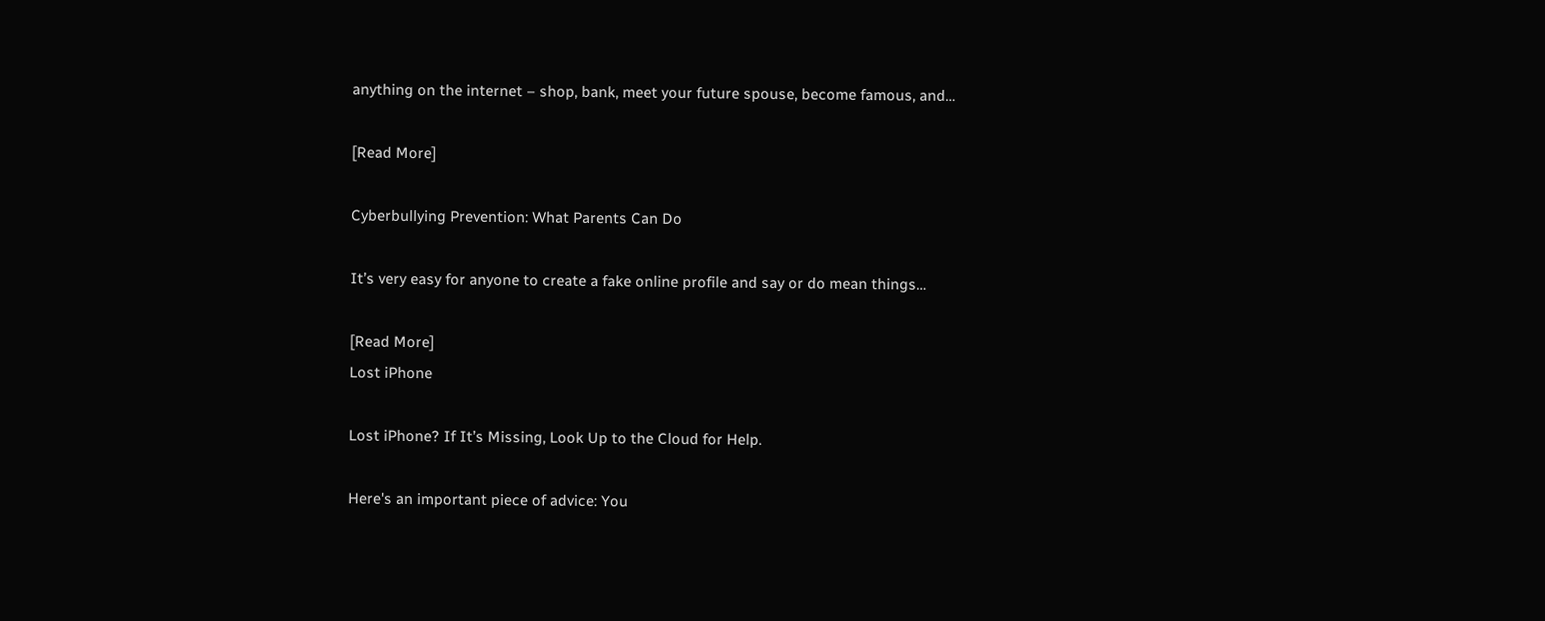anything on the internet – shop, bank, meet your future spouse, become famous, and…

[Read More]

Cyberbullying Prevention: What Parents Can Do

It’s very easy for anyone to create a fake online profile and say or do mean things…

[Read More]
Lost iPhone

Lost iPhone? If It’s Missing, Look Up to the Cloud for Help.

Here's an important piece of advice: You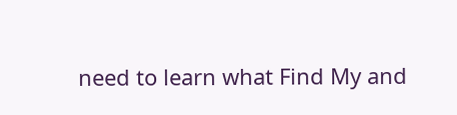need to learn what Find My and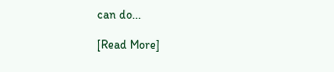can do...

[Read More]